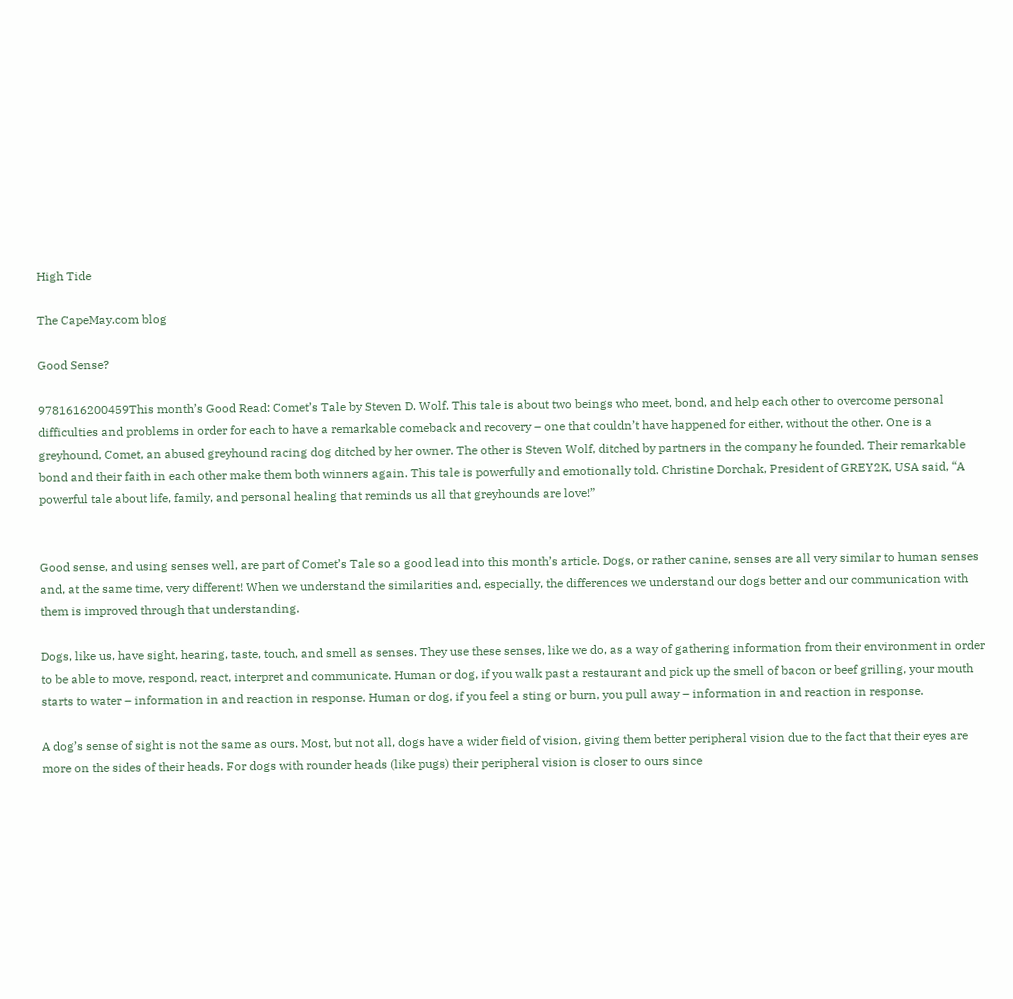High Tide

The CapeMay.com blog

Good Sense?

9781616200459This month’s Good Read: Comet’s Tale by Steven D. Wolf. This tale is about two beings who meet, bond, and help each other to overcome personal difficulties and problems in order for each to have a remarkable comeback and recovery – one that couldn’t have happened for either, without the other. One is a greyhound, Comet, an abused greyhound racing dog ditched by her owner. The other is Steven Wolf, ditched by partners in the company he founded. Their remarkable bond and their faith in each other make them both winners again. This tale is powerfully and emotionally told. Christine Dorchak, President of GREY2K, USA said, “A powerful tale about life, family, and personal healing that reminds us all that greyhounds are love!”


Good sense, and using senses well, are part of Comet’s Tale so a good lead into this month’s article. Dogs, or rather canine, senses are all very similar to human senses and, at the same time, very different! When we understand the similarities and, especially, the differences we understand our dogs better and our communication with them is improved through that understanding.

Dogs, like us, have sight, hearing, taste, touch, and smell as senses. They use these senses, like we do, as a way of gathering information from their environment in order to be able to move, respond, react, interpret and communicate. Human or dog, if you walk past a restaurant and pick up the smell of bacon or beef grilling, your mouth starts to water – information in and reaction in response. Human or dog, if you feel a sting or burn, you pull away – information in and reaction in response.

A dog’s sense of sight is not the same as ours. Most, but not all, dogs have a wider field of vision, giving them better peripheral vision due to the fact that their eyes are more on the sides of their heads. For dogs with rounder heads (like pugs) their peripheral vision is closer to ours since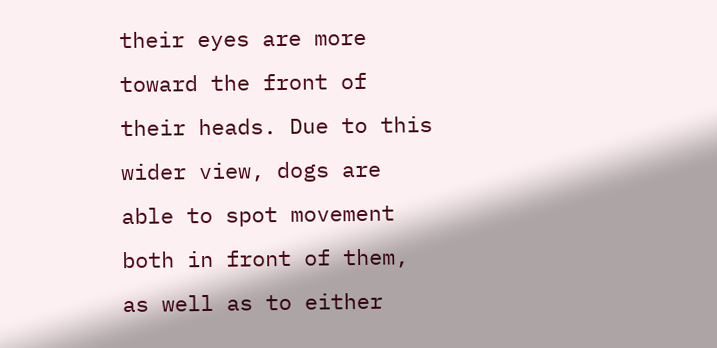their eyes are more toward the front of their heads. Due to this wider view, dogs are able to spot movement both in front of them, as well as to either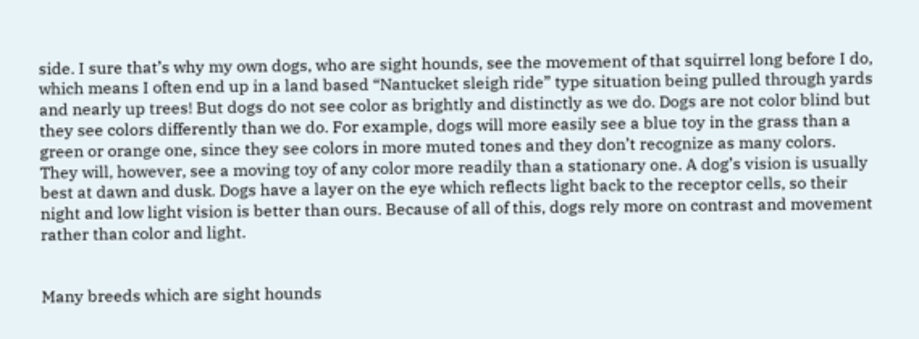side. I sure that’s why my own dogs, who are sight hounds, see the movement of that squirrel long before I do, which means I often end up in a land based “Nantucket sleigh ride” type situation being pulled through yards and nearly up trees! But dogs do not see color as brightly and distinctly as we do. Dogs are not color blind but they see colors differently than we do. For example, dogs will more easily see a blue toy in the grass than a green or orange one, since they see colors in more muted tones and they don’t recognize as many colors. They will, however, see a moving toy of any color more readily than a stationary one. A dog’s vision is usually best at dawn and dusk. Dogs have a layer on the eye which reflects light back to the receptor cells, so their night and low light vision is better than ours. Because of all of this, dogs rely more on contrast and movement rather than color and light.


Many breeds which are sight hounds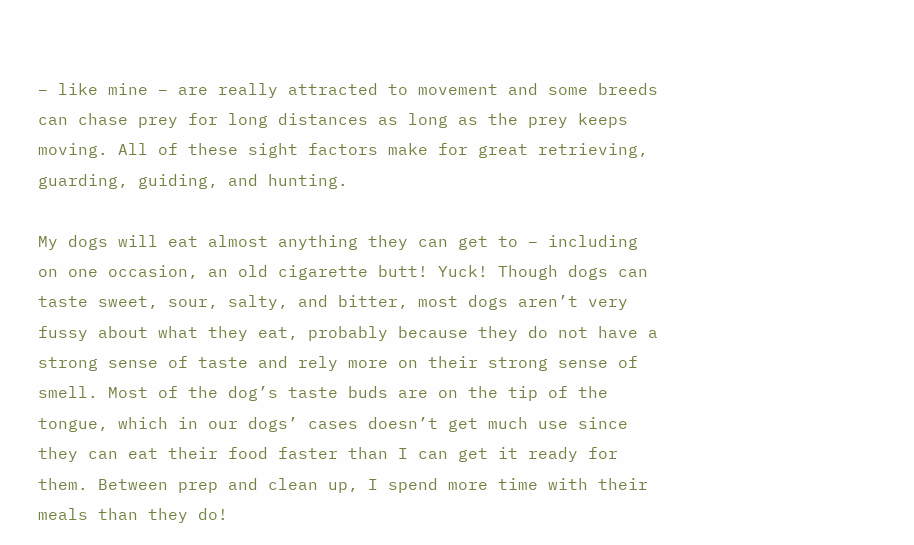– like mine – are really attracted to movement and some breeds can chase prey for long distances as long as the prey keeps moving. All of these sight factors make for great retrieving, guarding, guiding, and hunting.

My dogs will eat almost anything they can get to – including on one occasion, an old cigarette butt! Yuck! Though dogs can taste sweet, sour, salty, and bitter, most dogs aren’t very fussy about what they eat, probably because they do not have a strong sense of taste and rely more on their strong sense of smell. Most of the dog’s taste buds are on the tip of the tongue, which in our dogs’ cases doesn’t get much use since they can eat their food faster than I can get it ready for them. Between prep and clean up, I spend more time with their meals than they do!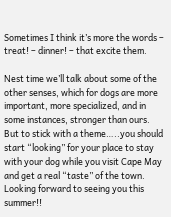Sometimes I think it’s more the words – treat! – dinner! – that excite them.

Nest time we’ll talk about some of the other senses, which for dogs are more important, more specialized, and in some instances, stronger than ours. But to stick with a theme…..you should start “looking” for your place to stay with your dog while you visit Cape May and get a real “taste” of the town. Looking forward to seeing you this summer!!